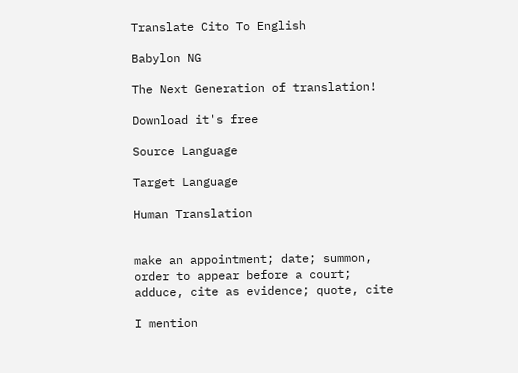Translate Cito To English

Babylon NG

The Next Generation of translation!

Download it's free

Source Language

Target Language

Human Translation


make an appointment; date; summon, order to appear before a court; adduce, cite as evidence; quote, cite

I mention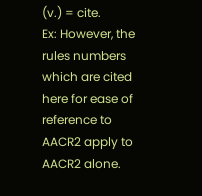(v.) = cite.
Ex: However, the rules numbers which are cited here for ease of reference to AACR2 apply to AACR2 alone.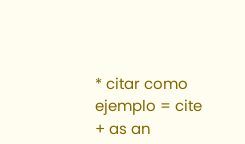* citar como ejemplo = cite + as an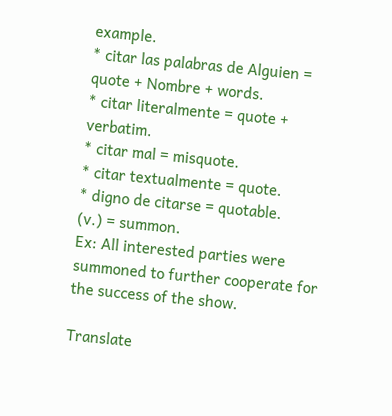example.
* citar las palabras de Alguien = quote + Nombre + words.
* citar literalmente = quote + verbatim.
* citar mal = misquote.
* citar textualmente = quote.
* digno de citarse = quotable.
(v.) = summon.
Ex: All interested parties were summoned to further cooperate for the success of the show.

Translate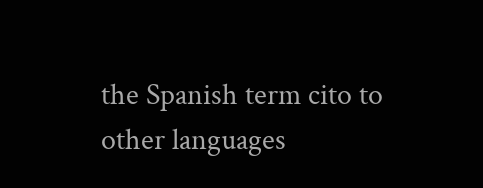the Spanish term cito to other languages